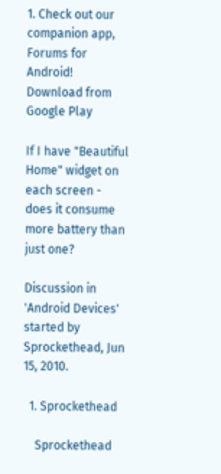1. Check out our companion app, Forums for Android! Download from Google Play

If I have "Beautiful Home" widget on each screen - does it consume more battery than just one?

Discussion in 'Android Devices' started by Sprockethead, Jun 15, 2010.

  1. Sprockethead

    Sprockethead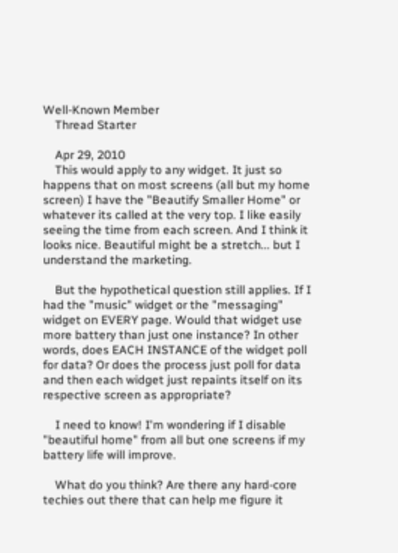Well-Known Member
    Thread Starter

    Apr 29, 2010
    This would apply to any widget. It just so happens that on most screens (all but my home screen) I have the "Beautify Smaller Home" or whatever its called at the very top. I like easily seeing the time from each screen. And I think it looks nice. Beautiful might be a stretch... but I understand the marketing.

    But the hypothetical question still applies. If I had the "music" widget or the "messaging" widget on EVERY page. Would that widget use more battery than just one instance? In other words, does EACH INSTANCE of the widget poll for data? Or does the process just poll for data and then each widget just repaints itself on its respective screen as appropriate?

    I need to know! I'm wondering if I disable "beautiful home" from all but one screens if my battery life will improve.

    What do you think? Are there any hard-core techies out there that can help me figure it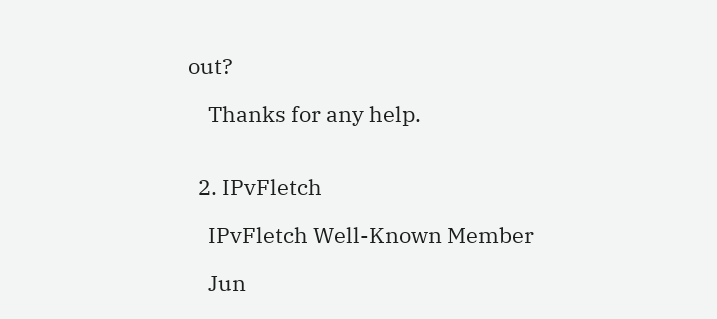out?

    Thanks for any help.


  2. IPvFletch

    IPvFletch Well-Known Member

    Jun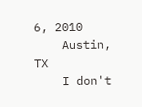6, 2010
    Austin, TX
    I don't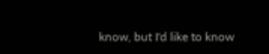know, but I'd like to know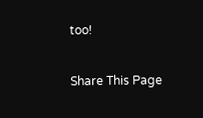too!

Share This Page